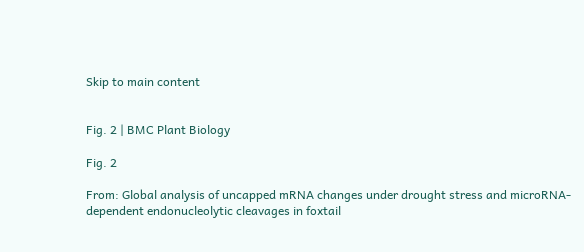Skip to main content


Fig. 2 | BMC Plant Biology

Fig. 2

From: Global analysis of uncapped mRNA changes under drought stress and microRNA-dependent endonucleolytic cleavages in foxtail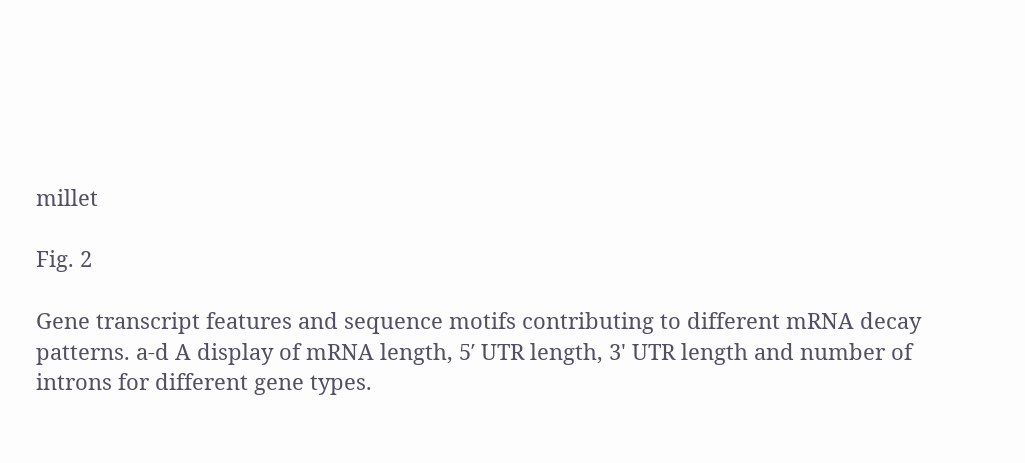millet

Fig. 2

Gene transcript features and sequence motifs contributing to different mRNA decay patterns. a-d A display of mRNA length, 5′ UTR length, 3' UTR length and number of introns for different gene types.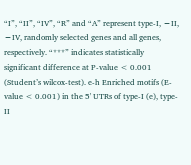“I”, “II”, “IV”, “R” and “A” represent type-I, −II, −IV, randomly selected genes and all genes, respectively. “***” indicates statistically significant difference at P-value < 0.001 (Student’s wilcox-test). e-h Enriched motifs (E-value < 0.001) in the 5' UTRs of type-I (e), type-II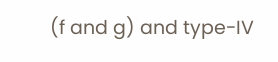(f and g) and type-IV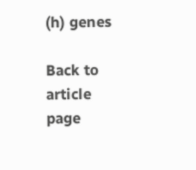(h) genes

Back to article page